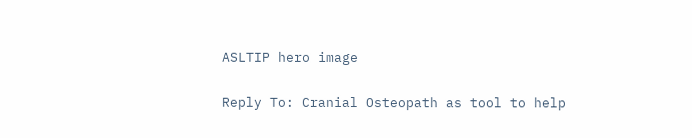ASLTIP hero image

Reply To: Cranial Osteopath as tool to help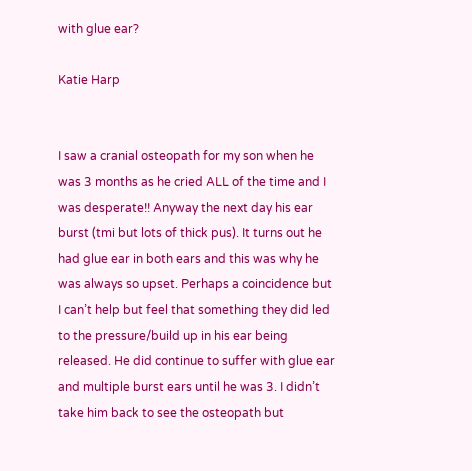with glue ear?

Katie Harp


I saw a cranial osteopath for my son when he was 3 months as he cried ALL of the time and I was desperate!! Anyway the next day his ear burst (tmi but lots of thick pus). It turns out he had glue ear in both ears and this was why he was always so upset. Perhaps a coincidence but I can’t help but feel that something they did led to the pressure/build up in his ear being released. He did continue to suffer with glue ear and multiple burst ears until he was 3. I didn’t take him back to see the osteopath but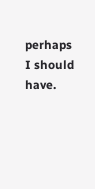perhaps I should have.